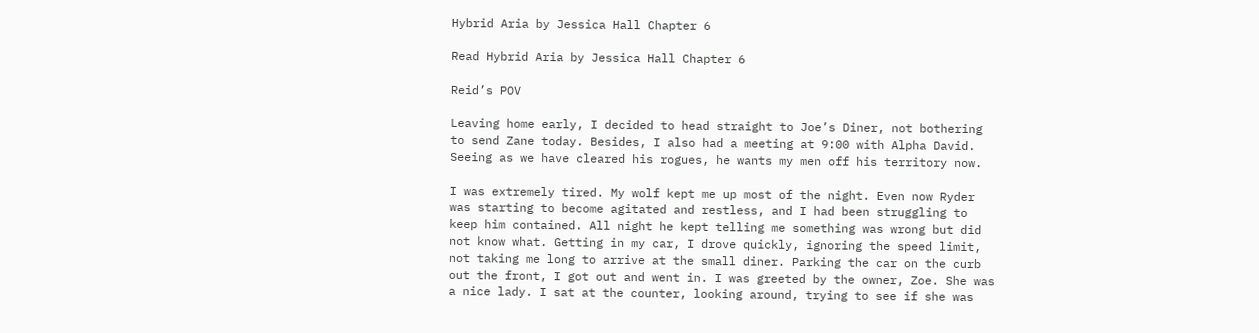Hybrid Aria by Jessica Hall Chapter 6

Read Hybrid Aria by Jessica Hall Chapter 6

Reid’s POV

Leaving home early, I decided to head straight to Joe’s Diner, not bothering to send Zane today. Besides, I also had a meeting at 9:00 with Alpha David. Seeing as we have cleared his rogues, he wants my men off his territory now.

I was extremely tired. My wolf kept me up most of the night. Even now Ryder was starting to become agitated and restless, and I had been struggling to keep him contained. All night he kept telling me something was wrong but did not know what. Getting in my car, I drove quickly, ignoring the speed limit, not taking me long to arrive at the small diner. Parking the car on the curb out the front, I got out and went in. I was greeted by the owner, Zoe. She was a nice lady. I sat at the counter, looking around, trying to see if she was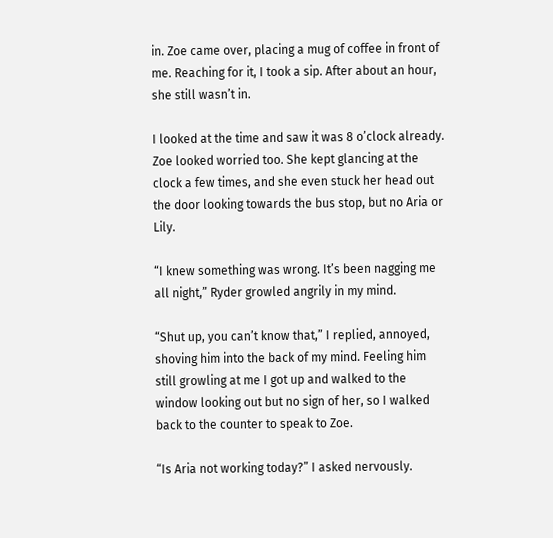in. Zoe came over, placing a mug of coffee in front of me. Reaching for it, I took a sip. After about an hour, she still wasn’t in.

I looked at the time and saw it was 8 o’clock already. Zoe looked worried too. She kept glancing at the clock a few times, and she even stuck her head out the door looking towards the bus stop, but no Aria or Lily.

“I knew something was wrong. It’s been nagging me all night,” Ryder growled angrily in my mind.

“Shut up, you can’t know that,” I replied, annoyed, shoving him into the back of my mind. Feeling him still growling at me I got up and walked to the window looking out but no sign of her, so I walked back to the counter to speak to Zoe.

“Is Aria not working today?” I asked nervously.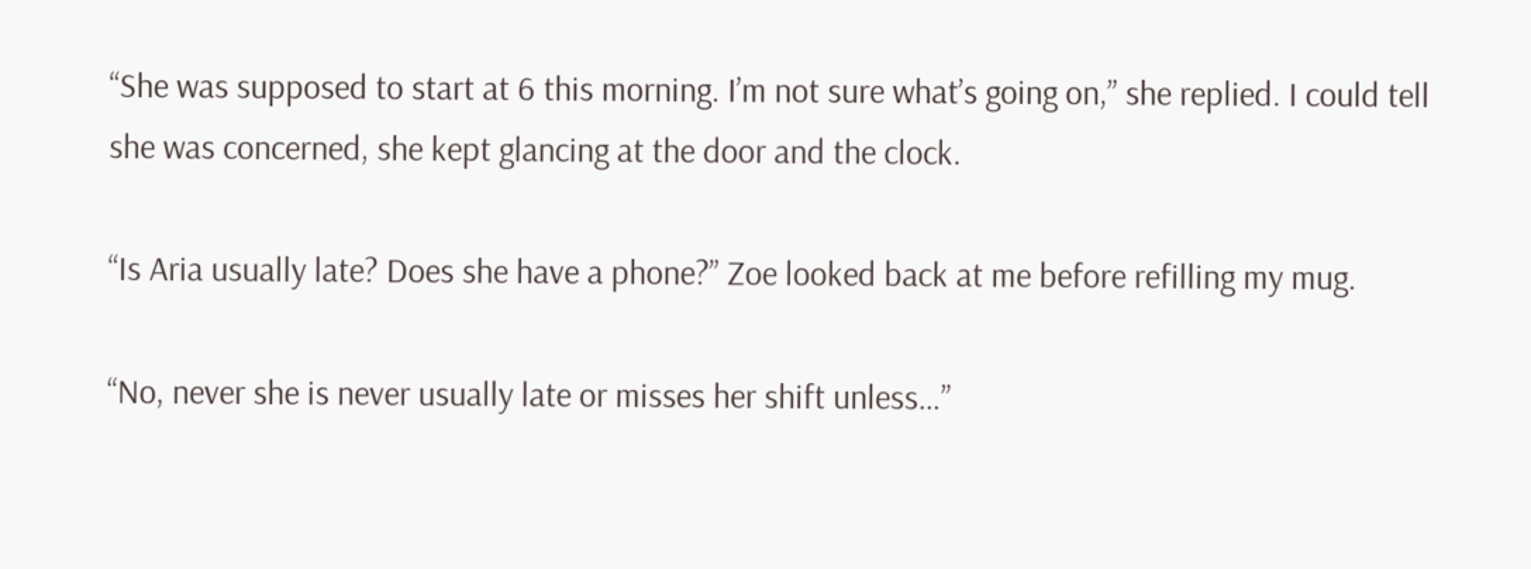“She was supposed to start at 6 this morning. I’m not sure what’s going on,” she replied. I could tell she was concerned, she kept glancing at the door and the clock.

“Is Aria usually late? Does she have a phone?” Zoe looked back at me before refilling my mug.

“No, never she is never usually late or misses her shift unless…”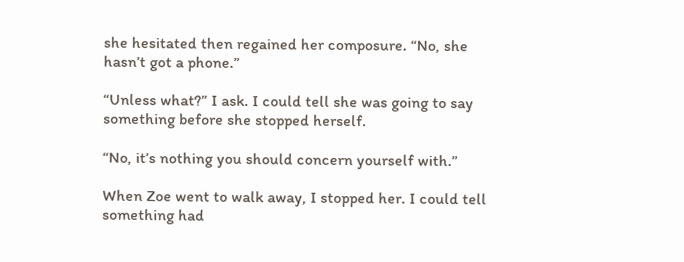she hesitated then regained her composure. “No, she hasn’t got a phone.”

“Unless what?” I ask. I could tell she was going to say something before she stopped herself.

“No, it’s nothing you should concern yourself with.”

When Zoe went to walk away, I stopped her. I could tell something had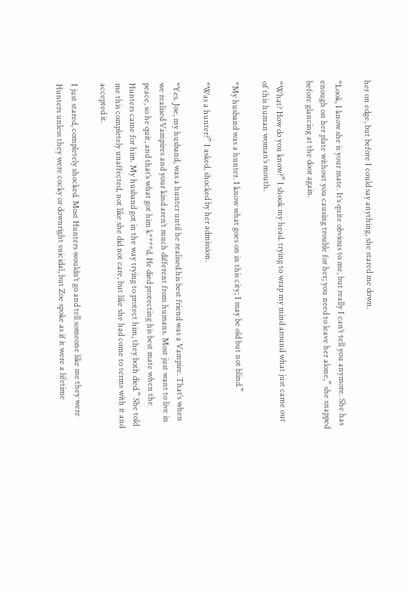her on edge, but before I could say anything, she stared me down.

“Look, I know she is your mate. It’s quite obvious to me, but really I can’t tell you anymore. She has enough on her plate without you causing trouble for her; you need to leave her alone,” she snapped before glancing at the door again.

“What? How do you know?” I shook my head. trying to wrap my mind around what just came out of this human woman’s mouth.

“My husband was a hunter. I know what goes on in this city; I may be old but not blind.”

“Was a hunter?” I asked, shocked by her admission.

“Yes. Joe, my husband, was a hunter until he realised his best friend was a Vampire. That’s when we realised Vampires and your kind aren’t much different from humans. Most just want to live in peace, so he quit, and that’s what got him k****d. He died protecting his best mate when the Hunters came for him. My husband got in the way trying to protect him, they both died.” She told me this completely unaffected, not like she did not care, but like she had come to terms with it and accepted it.

I just stared, completely shocked. Most Hunters wouldn’t go and tell someone like me they were Hunters unless they were cocky or downright suicidal, but Zoe spoke as if it were a lifetime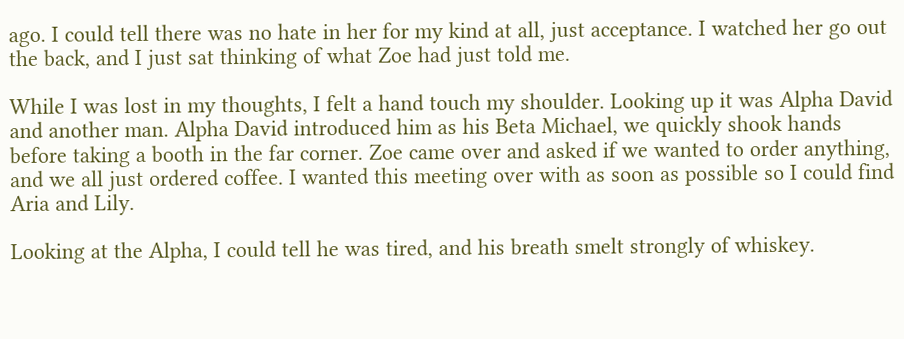ago. I could tell there was no hate in her for my kind at all, just acceptance. I watched her go out the back, and I just sat thinking of what Zoe had just told me.

While I was lost in my thoughts, I felt a hand touch my shoulder. Looking up it was Alpha David and another man. Alpha David introduced him as his Beta Michael, we quickly shook hands before taking a booth in the far corner. Zoe came over and asked if we wanted to order anything, and we all just ordered coffee. I wanted this meeting over with as soon as possible so I could find Aria and Lily.

Looking at the Alpha, I could tell he was tired, and his breath smelt strongly of whiskey.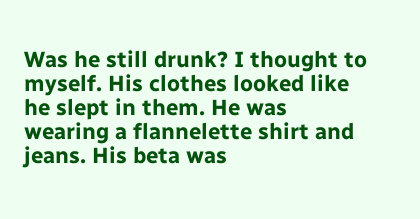Was he still drunk? I thought to myself. His clothes looked like he slept in them. He was wearing a flannelette shirt and jeans. His beta was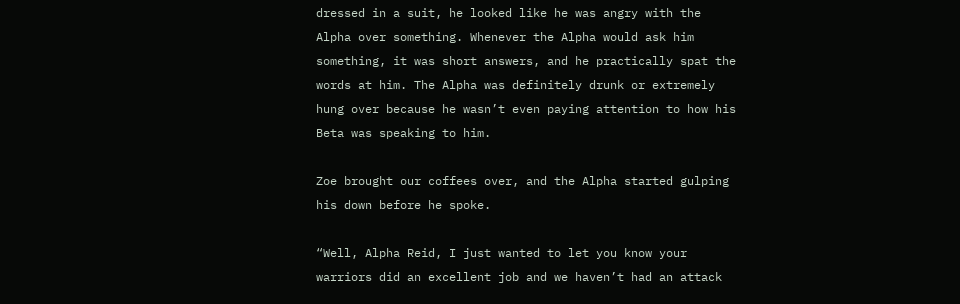dressed in a suit, he looked like he was angry with the Alpha over something. Whenever the Alpha would ask him something, it was short answers, and he practically spat the words at him. The Alpha was definitely drunk or extremely hung over because he wasn’t even paying attention to how his Beta was speaking to him.

Zoe brought our coffees over, and the Alpha started gulping his down before he spoke.

“Well, Alpha Reid, I just wanted to let you know your warriors did an excellent job and we haven’t had an attack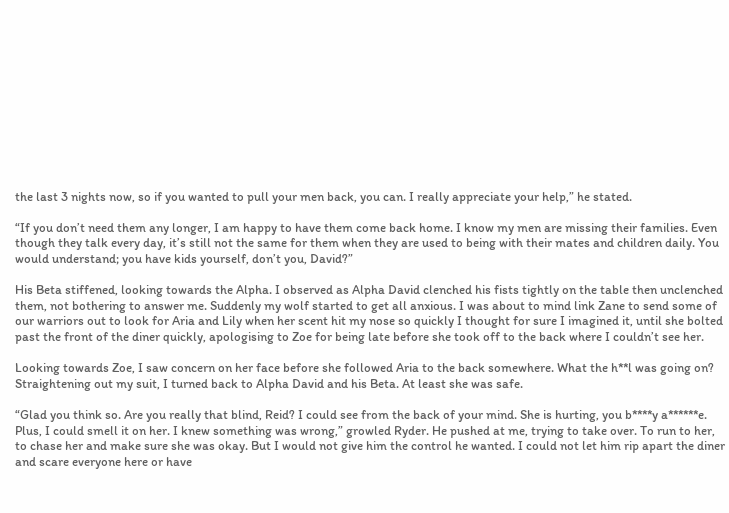the last 3 nights now, so if you wanted to pull your men back, you can. I really appreciate your help,” he stated.

“If you don’t need them any longer, I am happy to have them come back home. I know my men are missing their families. Even though they talk every day, it’s still not the same for them when they are used to being with their mates and children daily. You would understand; you have kids yourself, don’t you, David?”

His Beta stiffened, looking towards the Alpha. I observed as Alpha David clenched his fists tightly on the table then unclenched them, not bothering to answer me. Suddenly my wolf started to get all anxious. I was about to mind link Zane to send some of our warriors out to look for Aria and Lily when her scent hit my nose so quickly I thought for sure I imagined it, until she bolted past the front of the diner quickly, apologising to Zoe for being late before she took off to the back where I couldn’t see her.

Looking towards Zoe, I saw concern on her face before she followed Aria to the back somewhere. What the h**l was going on? Straightening out my suit, I turned back to Alpha David and his Beta. At least she was safe.

“Glad you think so. Are you really that blind, Reid? I could see from the back of your mind. She is hurting, you b****y a******e. Plus, I could smell it on her. I knew something was wrong,” growled Ryder. He pushed at me, trying to take over. To run to her, to chase her and make sure she was okay. But I would not give him the control he wanted. I could not let him rip apart the diner and scare everyone here or have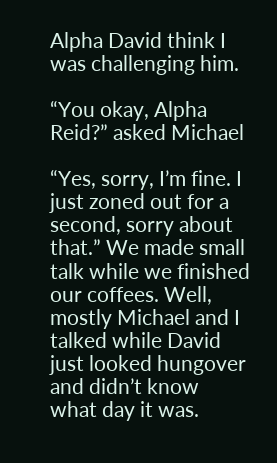Alpha David think I was challenging him.

“You okay, Alpha Reid?” asked Michael

“Yes, sorry, I’m fine. I just zoned out for a second, sorry about that.” We made small talk while we finished our coffees. Well, mostly Michael and I talked while David just looked hungover and didn’t know what day it was.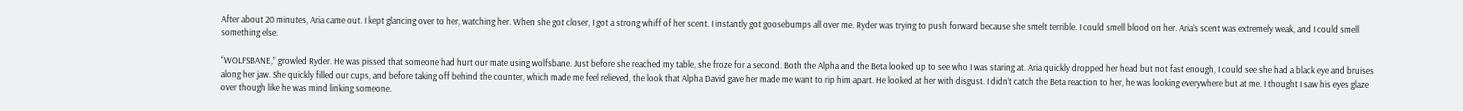After about 20 minutes, Aria came out. I kept glancing over to her, watching her. When she got closer, I got a strong whiff of her scent. I instantly got goosebumps all over me. Ryder was trying to push forward because she smelt terrible. I could smell blood on her. Aria’s scent was extremely weak, and I could smell something else.

“WOLFSBANE,” growled Ryder. He was pissed that someone had hurt our mate using wolfsbane. Just before she reached my table, she froze for a second. Both the Alpha and the Beta looked up to see who I was staring at. Aria quickly dropped her head but not fast enough, I could see she had a black eye and bruises along her jaw. She quickly filled our cups, and before taking off behind the counter, which made me feel relieved, the look that Alpha David gave her made me want to rip him apart. He looked at her with disgust. I didn’t catch the Beta reaction to her, he was looking everywhere but at me. I thought I saw his eyes glaze over though like he was mind linking someone.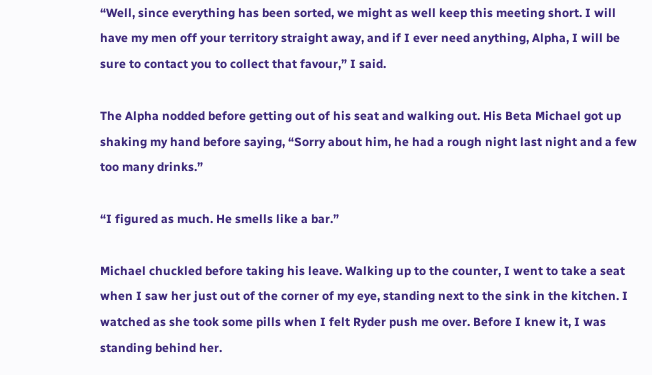“Well, since everything has been sorted, we might as well keep this meeting short. I will have my men off your territory straight away, and if I ever need anything, Alpha, I will be sure to contact you to collect that favour,” I said.

The Alpha nodded before getting out of his seat and walking out. His Beta Michael got up shaking my hand before saying, “Sorry about him, he had a rough night last night and a few too many drinks.”

“I figured as much. He smells like a bar.”

Michael chuckled before taking his leave. Walking up to the counter, I went to take a seat when I saw her just out of the corner of my eye, standing next to the sink in the kitchen. I watched as she took some pills when I felt Ryder push me over. Before I knew it, I was standing behind her.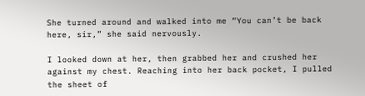She turned around and walked into me “You can’t be back here, sir,” she said nervously.

I looked down at her, then grabbed her and crushed her against my chest. Reaching into her back pocket, I pulled the sheet of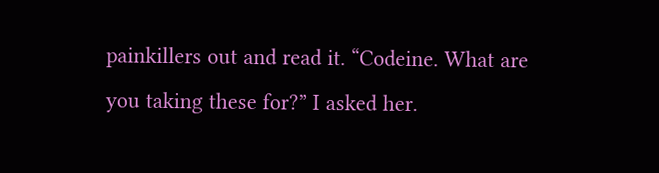painkillers out and read it. “Codeine. What are you taking these for?” I asked her.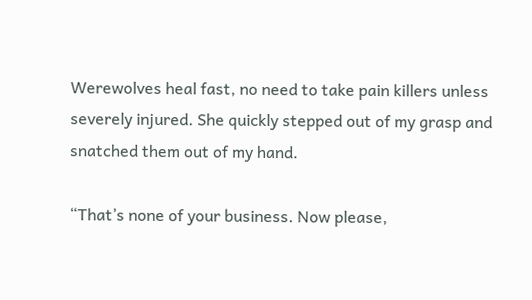Werewolves heal fast, no need to take pain killers unless severely injured. She quickly stepped out of my grasp and snatched them out of my hand.

“That’s none of your business. Now please,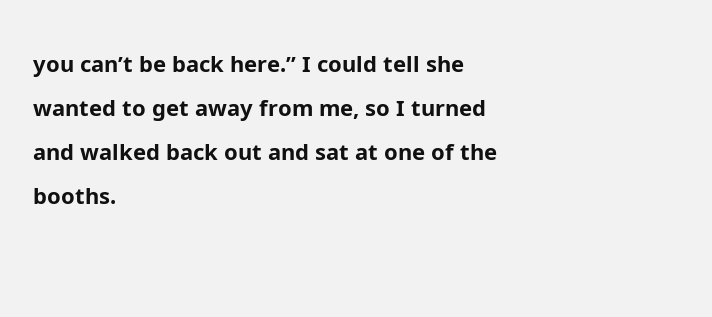you can’t be back here.” I could tell she wanted to get away from me, so I turned and walked back out and sat at one of the booths.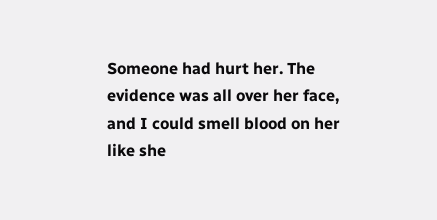Someone had hurt her. The evidence was all over her face, and I could smell blood on her like she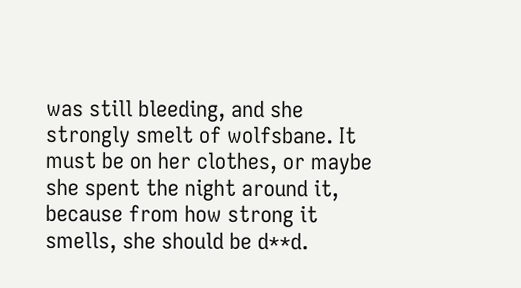was still bleeding, and she strongly smelt of wolfsbane. It must be on her clothes, or maybe she spent the night around it, because from how strong it smells, she should be d**d.